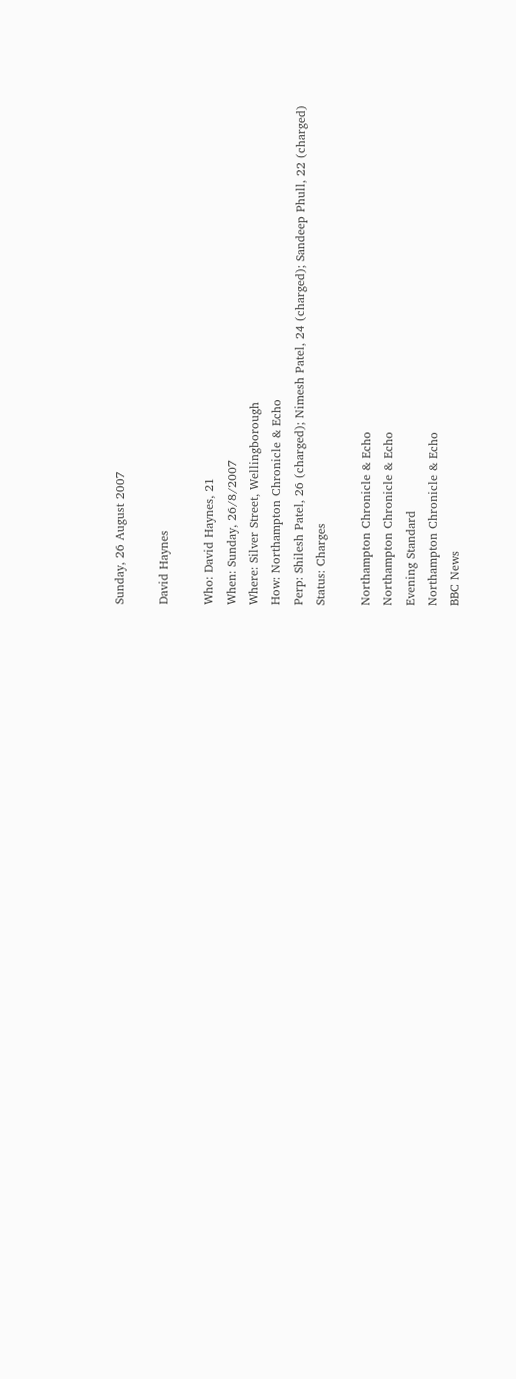Sunday, 26 August 2007

David Haynes

Who: David Haynes, 21
When: Sunday, 26/8/2007
Where: Silver Street, Wellingborough
How: Northampton Chronicle & Echo
Perp: Shilesh Patel, 26 (charged); Nimesh Patel, 24 (charged); Sandeep Phull, 22 (charged)
Status: Charges

Northampton Chronicle & Echo
Northampton Chronicle & Echo
Evening Standard
Northampton Chronicle & Echo
BBC News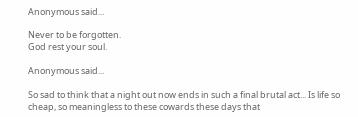Anonymous said...

Never to be forgotten.
God rest your soul.

Anonymous said...

So sad to think that a night out now ends in such a final brutal act... Is life so cheap, so meaningless to these cowards these days that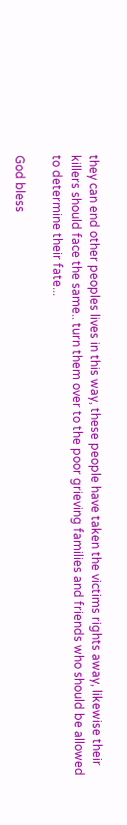they can end other peoples lives in this way, these people have taken the victims rights away, likewise their killers should face the same.. turn them over to the poor grieving families and friends who should be allowed to determine their fate...

God bless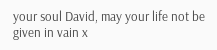your soul David, may your life not be given in vain x